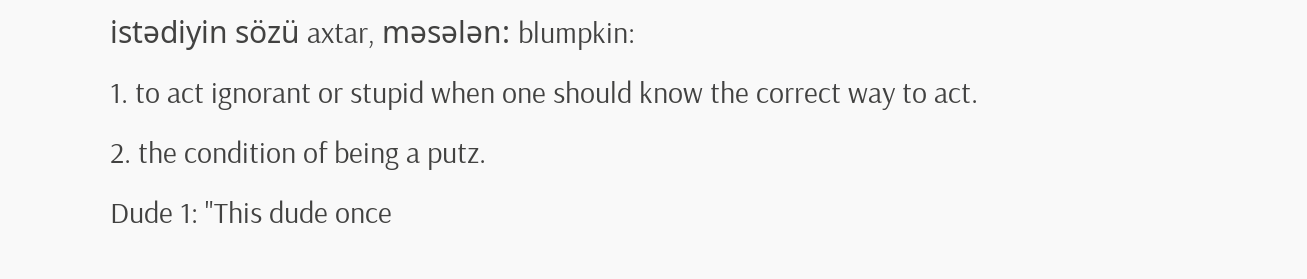istədiyin sözü axtar, məsələn: blumpkin:
1. to act ignorant or stupid when one should know the correct way to act.
2. the condition of being a putz.
Dude 1: "This dude once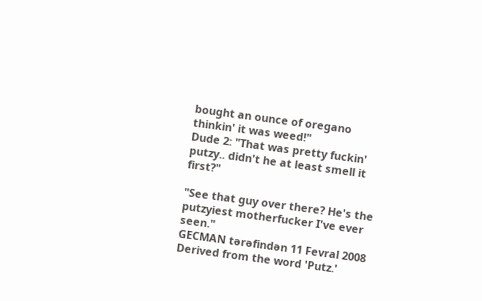bought an ounce of oregano thinkin' it was weed!"
Dude 2: "That was pretty fuckin' putzy.. didn't he at least smell it first?"

"See that guy over there? He's the putzyiest motherfucker I've ever seen."
GECMAN tərəfindən 11 Fevral 2008
Derived from the word 'Putz.'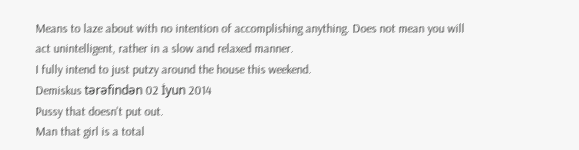Means to laze about with no intention of accomplishing anything. Does not mean you will act unintelligent, rather in a slow and relaxed manner.
I fully intend to just putzy around the house this weekend.
Demiskus tərəfindən 02 İyun 2014
Pussy that doesn't put out.
Man that girl is a total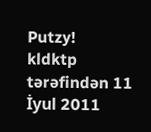Putzy!
kldktp tərəfindən 11 İyul 2011